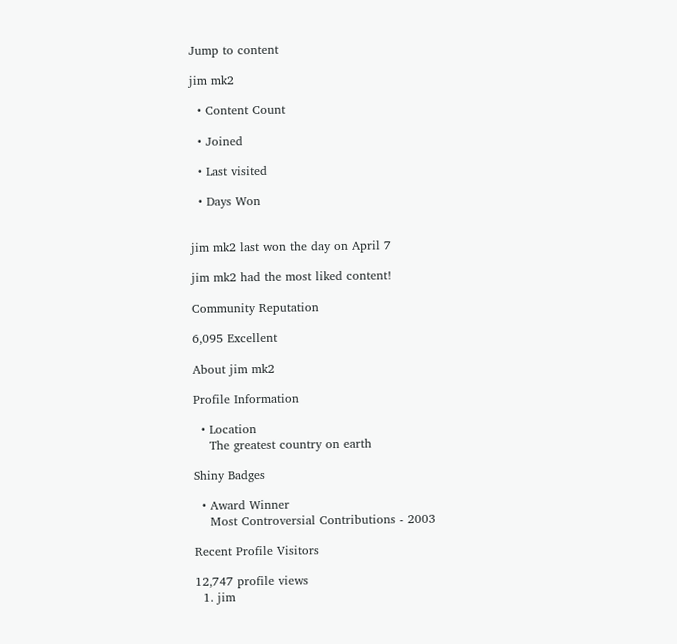Jump to content

jim mk2

  • Content Count

  • Joined

  • Last visited

  • Days Won


jim mk2 last won the day on April 7

jim mk2 had the most liked content!

Community Reputation

6,095 Excellent

About jim mk2

Profile Information

  • Location
    The greatest country on earth

Shiny Badges

  • Award Winner
    Most Controversial Contributions - 2003

Recent Profile Visitors

12,747 profile views
  1. jim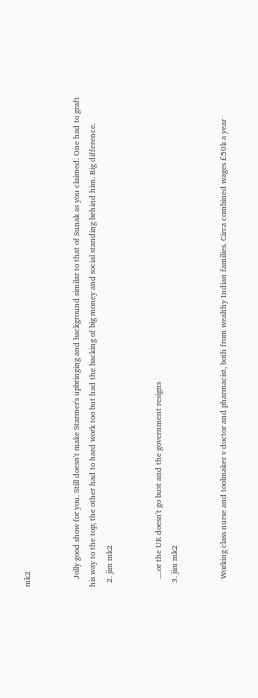mk2


    Jolly good show for you. Still doesn't make Starmer's upbringing and background similar to that of Sunak as you claimed. One had to graft his way to the top; the other had to hard work too but had the backing of big money and social standing behind him. Big difference.
  2. jim mk2


    ....or the UK doesn't go bust and the government resigns
  3. jim mk2


    Working class nurse and toolmaker v doctor and pharmacist, both from wealthy Indian families. Circa combined wages £50k a year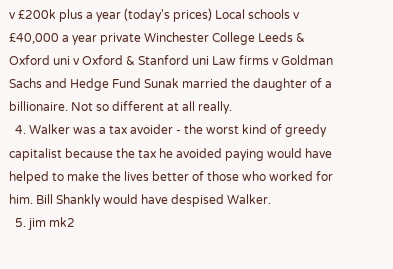v £200k plus a year (today's prices) Local schools v £40,000 a year private Winchester College Leeds & Oxford uni v Oxford & Stanford uni Law firms v Goldman Sachs and Hedge Fund Sunak married the daughter of a billionaire. Not so different at all really.
  4. Walker was a tax avoider - the worst kind of greedy capitalist because the tax he avoided paying would have helped to make the lives better of those who worked for him. Bill Shankly would have despised Walker.
  5. jim mk2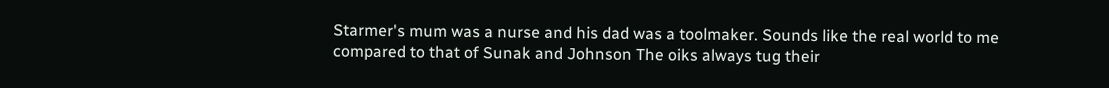Starmer's mum was a nurse and his dad was a toolmaker. Sounds like the real world to me compared to that of Sunak and Johnson The oiks always tug their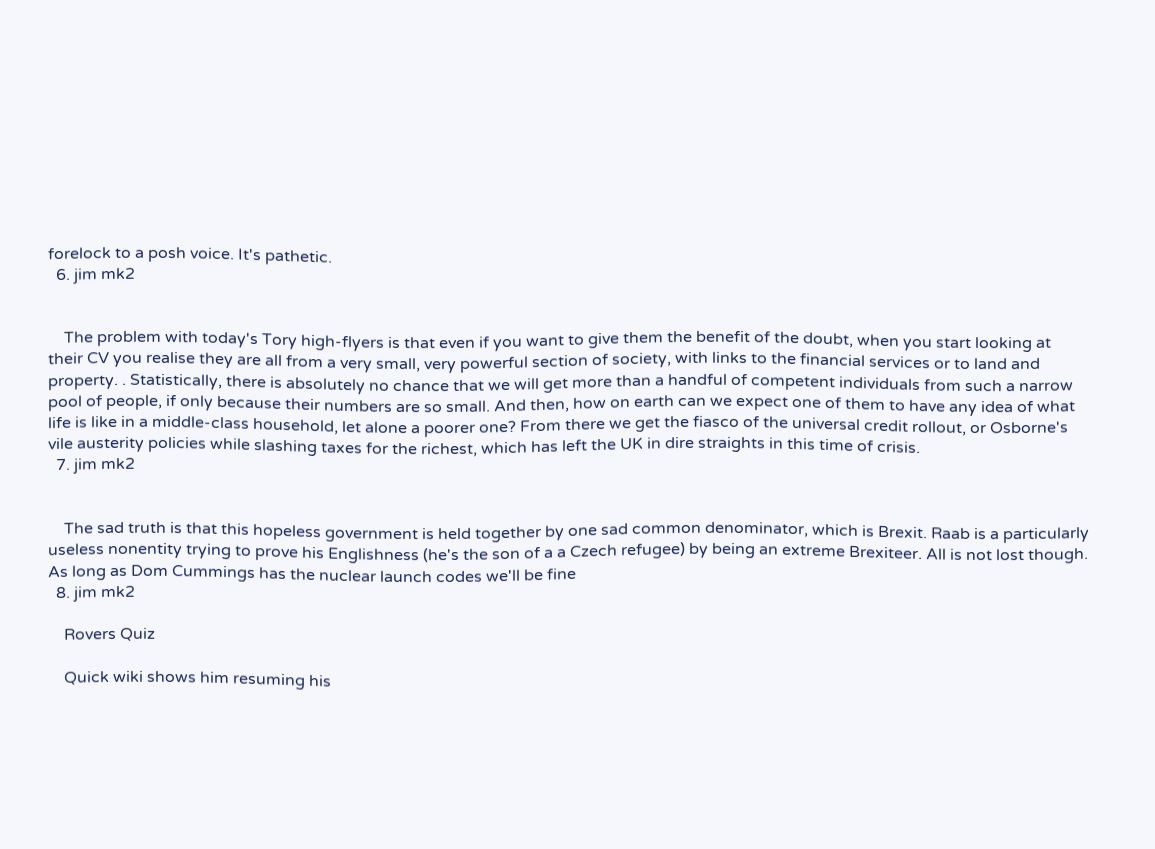forelock to a posh voice. It's pathetic.
  6. jim mk2


    The problem with today's Tory high-flyers is that even if you want to give them the benefit of the doubt, when you start looking at their CV you realise they are all from a very small, very powerful section of society, with links to the financial services or to land and property. . Statistically, there is absolutely no chance that we will get more than a handful of competent individuals from such a narrow pool of people, if only because their numbers are so small. And then, how on earth can we expect one of them to have any idea of what life is like in a middle-class household, let alone a poorer one? From there we get the fiasco of the universal credit rollout, or Osborne's vile austerity policies while slashing taxes for the richest, which has left the UK in dire straights in this time of crisis.
  7. jim mk2


    The sad truth is that this hopeless government is held together by one sad common denominator, which is Brexit. Raab is a particularly useless nonentity trying to prove his Englishness (he's the son of a a Czech refugee) by being an extreme Brexiteer. All is not lost though. As long as Dom Cummings has the nuclear launch codes we'll be fine
  8. jim mk2

    Rovers Quiz

    Quick wiki shows him resuming his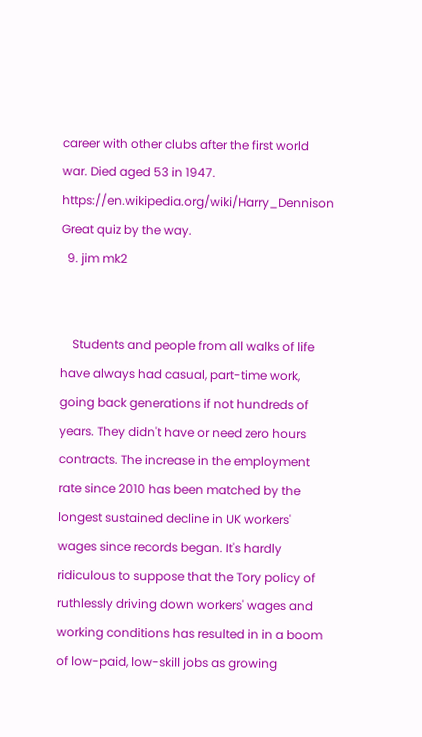career with other clubs after the first world war. Died aged 53 in 1947. https://en.wikipedia.org/wiki/Harry_Dennison Great quiz by the way.
  9. jim mk2


    Students and people from all walks of life have always had casual, part-time work, going back generations if not hundreds of years. They didn't have or need zero hours contracts. The increase in the employment rate since 2010 has been matched by the longest sustained decline in UK workers' wages since records began. It's hardly ridiculous to suppose that the Tory policy of ruthlessly driving down workers' wages and working conditions has resulted in in a boom of low-paid, low-skill jobs as growing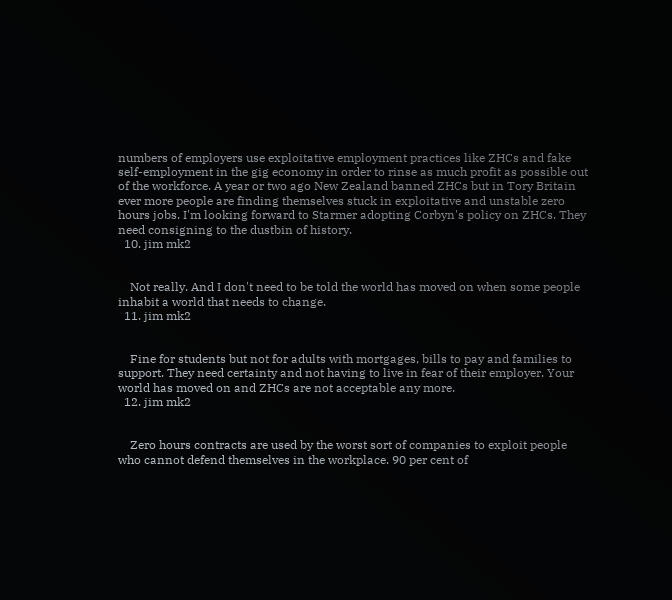numbers of employers use exploitative employment practices like ZHCs and fake self-employment in the gig economy in order to rinse as much profit as possible out of the workforce. A year or two ago New Zealand banned ZHCs but in Tory Britain ever more people are finding themselves stuck in exploitative and unstable zero hours jobs. I'm looking forward to Starmer adopting Corbyn's policy on ZHCs. They need consigning to the dustbin of history.
  10. jim mk2


    Not really. And I don't need to be told the world has moved on when some people inhabit a world that needs to change.
  11. jim mk2


    Fine for students but not for adults with mortgages, bills to pay and families to support. They need certainty and not having to live in fear of their employer. Your world has moved on and ZHCs are not acceptable any more.
  12. jim mk2


    Zero hours contracts are used by the worst sort of companies to exploit people who cannot defend themselves in the workplace. 90 per cent of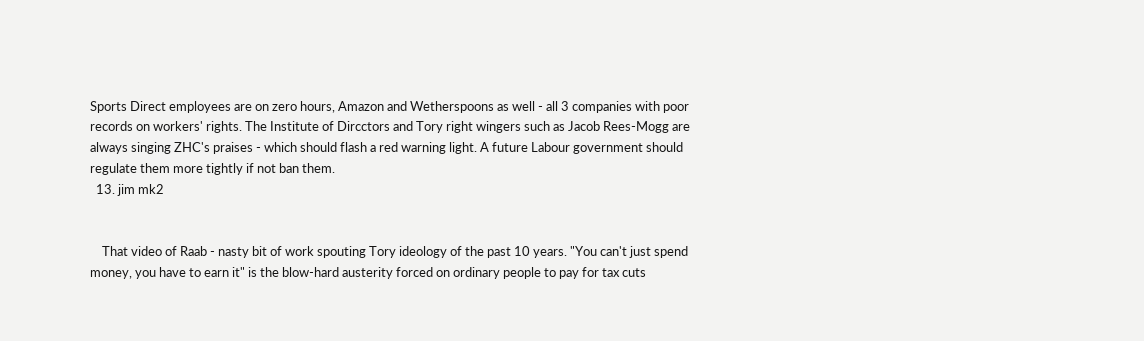Sports Direct employees are on zero hours, Amazon and Wetherspoons as well - all 3 companies with poor records on workers' rights. The Institute of Dircctors and Tory right wingers such as Jacob Rees-Mogg are always singing ZHC's praises - which should flash a red warning light. A future Labour government should regulate them more tightly if not ban them.
  13. jim mk2


    That video of Raab - nasty bit of work spouting Tory ideology of the past 10 years. "You can't just spend money, you have to earn it" is the blow-hard austerity forced on ordinary people to pay for tax cuts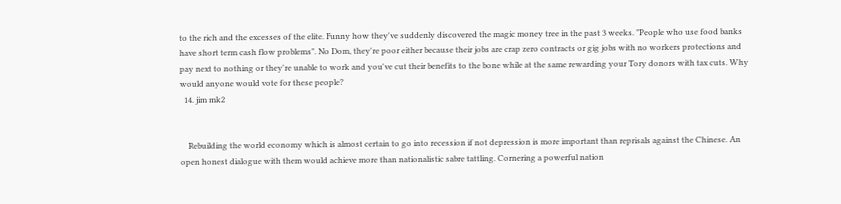to the rich and the excesses of the elite. Funny how they've suddenly discovered the magic money tree in the past 3 weeks. "People who use food banks have short term cash flow problems". No Dom, they're poor either because their jobs are crap zero contracts or gig jobs with no workers protections and pay next to nothing or they're unable to work and you've cut their benefits to the bone while at the same rewarding your Tory donors with tax cuts. Why would anyone would vote for these people?
  14. jim mk2


    Rebuilding the world economy which is almost certain to go into recession if not depression is more important than reprisals against the Chinese. An open honest dialogue with them would achieve more than nationalistic sabre tattling. Cornering a powerful nation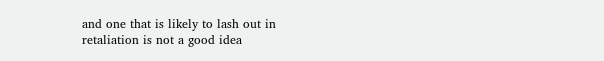and one that is likely to lash out in retaliation is not a good idea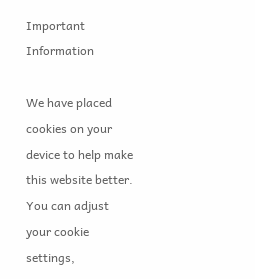Important Information

We have placed cookies on your device to help make this website better. You can adjust your cookie settings,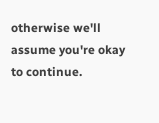otherwise we'll assume you're okay to continue.